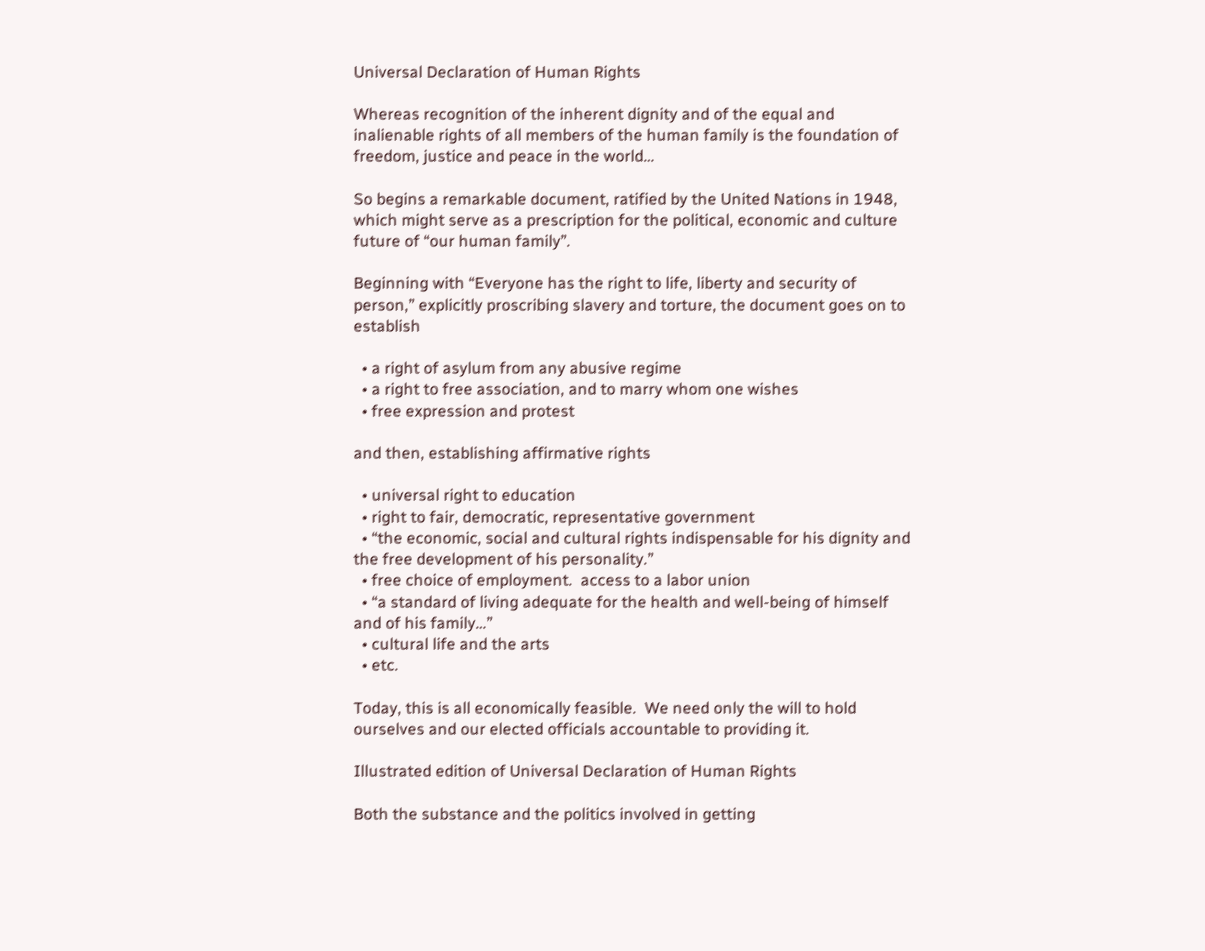Universal Declaration of Human Rights

Whereas recognition of the inherent dignity and of the equal and inalienable rights of all members of the human family is the foundation of freedom, justice and peace in the world…

So begins a remarkable document, ratified by the United Nations in 1948, which might serve as a prescription for the political, economic and culture future of “our human family”.

Beginning with “Everyone has the right to life, liberty and security of person,” explicitly proscribing slavery and torture, the document goes on to establish

  • a right of asylum from any abusive regime
  • a right to free association, and to marry whom one wishes
  • free expression and protest

and then, establishing affirmative rights

  • universal right to education
  • right to fair, democratic, representative government
  • “the economic, social and cultural rights indispensable for his dignity and the free development of his personality.”
  • free choice of employment.  access to a labor union
  • “a standard of living adequate for the health and well-being of himself and of his family…”
  • cultural life and the arts
  • etc.

Today, this is all economically feasible.  We need only the will to hold ourselves and our elected officials accountable to providing it.

Illustrated edition of Universal Declaration of Human Rights

Both the substance and the politics involved in getting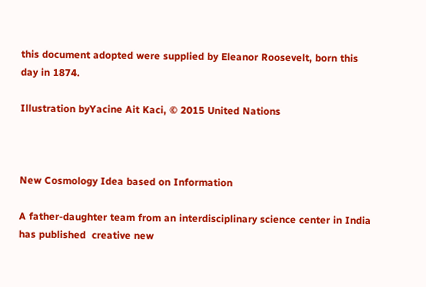this document adopted were supplied by Eleanor Roosevelt, born this day in 1874.

Illustration byYacine Ait Kaci, © 2015 United Nations



New Cosmology Idea based on Information

A father-daughter team from an interdisciplinary science center in India has published  creative new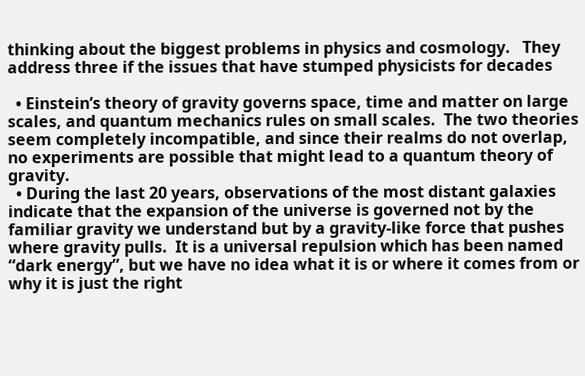thinking about the biggest problems in physics and cosmology.   They address three if the issues that have stumped physicists for decades

  • Einstein’s theory of gravity governs space, time and matter on large scales, and quantum mechanics rules on small scales.  The two theories seem completely incompatible, and since their realms do not overlap, no experiments are possible that might lead to a quantum theory of gravity.
  • During the last 20 years, observations of the most distant galaxies indicate that the expansion of the universe is governed not by the familiar gravity we understand but by a gravity-like force that pushes where gravity pulls.  It is a universal repulsion which has been named “dark energy”, but we have no idea what it is or where it comes from or why it is just the right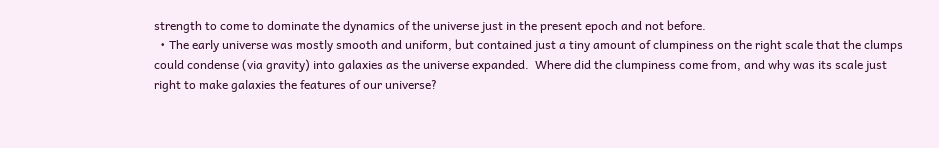strength to come to dominate the dynamics of the universe just in the present epoch and not before.
  • The early universe was mostly smooth and uniform, but contained just a tiny amount of clumpiness on the right scale that the clumps could condense (via gravity) into galaxies as the universe expanded.  Where did the clumpiness come from, and why was its scale just right to make galaxies the features of our universe?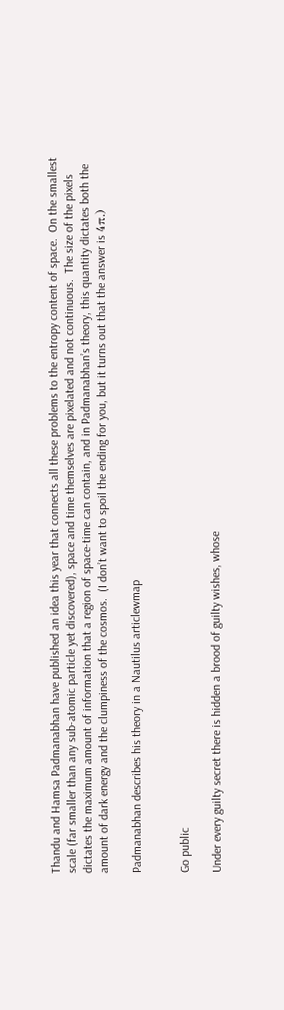Thandu and Hamsa Padmanabhan have published an idea this year that connects all these problems to the entropy content of space.  On the smallest scale (far smaller than any sub-atomic particle yet discovered), space and time themselves are pixelated and not continuous.  The size of the pixels dictates the maximum amount of information that a region of space-time can contain, and in Padmanabhan’s theory, this quantity dictates both the amount of dark energy and the clumpiness of the cosmos.  (I don’t want to spoil the ending for you, but it turns out that the answer is 4π.)

Padmanabhan describes his theory in a Nautilus articlewmap


Go public

Under every guilty secret there is hidden a brood of guilty wishes, whose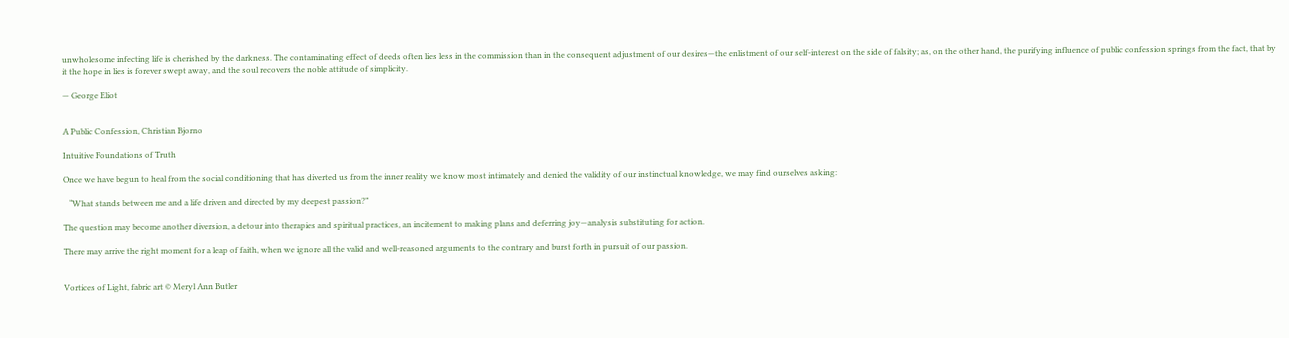unwholesome infecting life is cherished by the darkness. The contaminating effect of deeds often lies less in the commission than in the consequent adjustment of our desires—the enlistment of our self-interest on the side of falsity; as, on the other hand, the purifying influence of public confession springs from the fact, that by it the hope in lies is forever swept away, and the soul recovers the noble attitude of simplicity.

— George Eliot


A Public Confession, Christian Bjorno

Intuitive Foundations of Truth

Once we have begun to heal from the social conditioning that has diverted us from the inner reality we know most intimately and denied the validity of our instinctual knowledge, we may find ourselves asking:

   “What stands between me and a life driven and directed by my deepest passion?”

The question may become another diversion, a detour into therapies and spiritual practices, an incitement to making plans and deferring joy—analysis substituting for action.

There may arrive the right moment for a leap of faith, when we ignore all the valid and well-reasoned arguments to the contrary and burst forth in pursuit of our passion.


Vortices of Light, fabric art © Meryl Ann Butler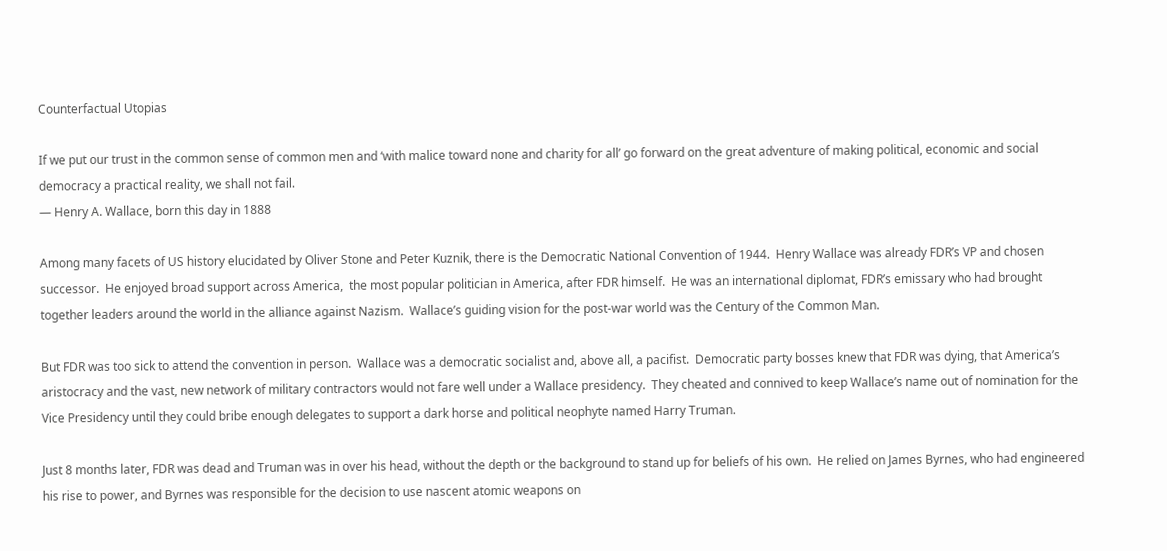Counterfactual Utopias

If we put our trust in the common sense of common men and ‘with malice toward none and charity for all’ go forward on the great adventure of making political, economic and social democracy a practical reality, we shall not fail.
— Henry A. Wallace, born this day in 1888

Among many facets of US history elucidated by Oliver Stone and Peter Kuznik, there is the Democratic National Convention of 1944.  Henry Wallace was already FDR’s VP and chosen successor.  He enjoyed broad support across America,  the most popular politician in America, after FDR himself.  He was an international diplomat, FDR’s emissary who had brought together leaders around the world in the alliance against Nazism.  Wallace’s guiding vision for the post-war world was the Century of the Common Man.

But FDR was too sick to attend the convention in person.  Wallace was a democratic socialist and, above all, a pacifist.  Democratic party bosses knew that FDR was dying, that America’s aristocracy and the vast, new network of military contractors would not fare well under a Wallace presidency.  They cheated and connived to keep Wallace’s name out of nomination for the Vice Presidency until they could bribe enough delegates to support a dark horse and political neophyte named Harry Truman.

Just 8 months later, FDR was dead and Truman was in over his head, without the depth or the background to stand up for beliefs of his own.  He relied on James Byrnes, who had engineered his rise to power, and Byrnes was responsible for the decision to use nascent atomic weapons on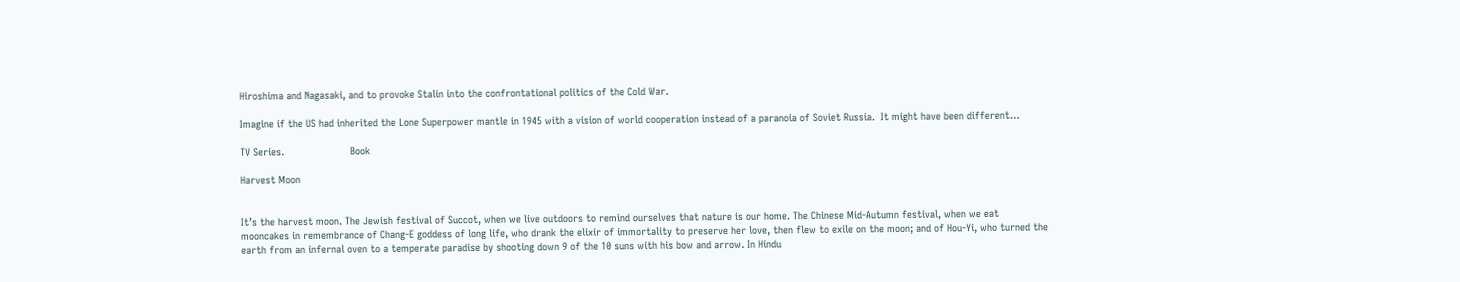Hiroshima and Nagasaki, and to provoke Stalin into the confrontational politics of the Cold War.

Imagine if the US had inherited the Lone Superpower mantle in 1945 with a vision of world cooperation instead of a paranoia of Soviet Russia.  It might have been different…

TV Series.                      Book

Harvest Moon


It’s the harvest moon. The Jewish festival of Succot, when we live outdoors to remind ourselves that nature is our home. The Chinese Mid-Autumn festival, when we eat mooncakes in remembrance of Chang-E goddess of long life, who drank the elixir of immortality to preserve her love, then flew to exile on the moon; and of Hou-Yi, who turned the earth from an infernal oven to a temperate paradise by shooting down 9 of the 10 suns with his bow and arrow. In Hindu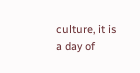culture, it is a day of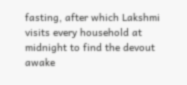fasting, after which Lakshmi visits every household at midnight to find the devout awake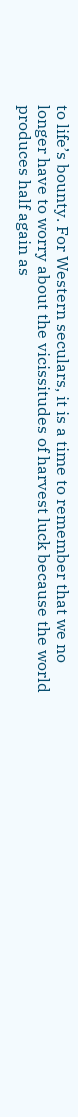to life’s bounty. For Western seculars, it is a time to remember that we no longer have to worry about the vicissitudes of harvest luck because the world produces half again as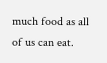much food as all of us can eat.